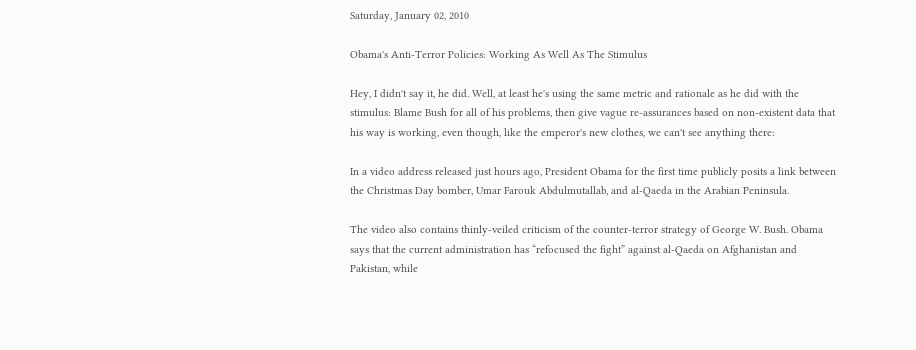Saturday, January 02, 2010

Obama's Anti-Terror Policies: Working As Well As The Stimulus

Hey, I didn't say it, he did. Well, at least he's using the same metric and rationale as he did with the stimulus: Blame Bush for all of his problems, then give vague re-assurances based on non-existent data that his way is working, even though, like the emperor's new clothes, we can't see anything there:

In a video address released just hours ago, President Obama for the first time publicly posits a link between the Christmas Day bomber, Umar Farouk Abdulmutallab, and al-Qaeda in the Arabian Peninsula.

The video also contains thinly-veiled criticism of the counter-terror strategy of George W. Bush. Obama says that the current administration has “refocused the fight” against al-Qaeda on Afghanistan and Pakistan, while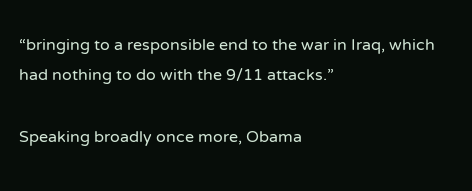“bringing to a responsible end to the war in Iraq, which had nothing to do with the 9/11 attacks.”

Speaking broadly once more, Obama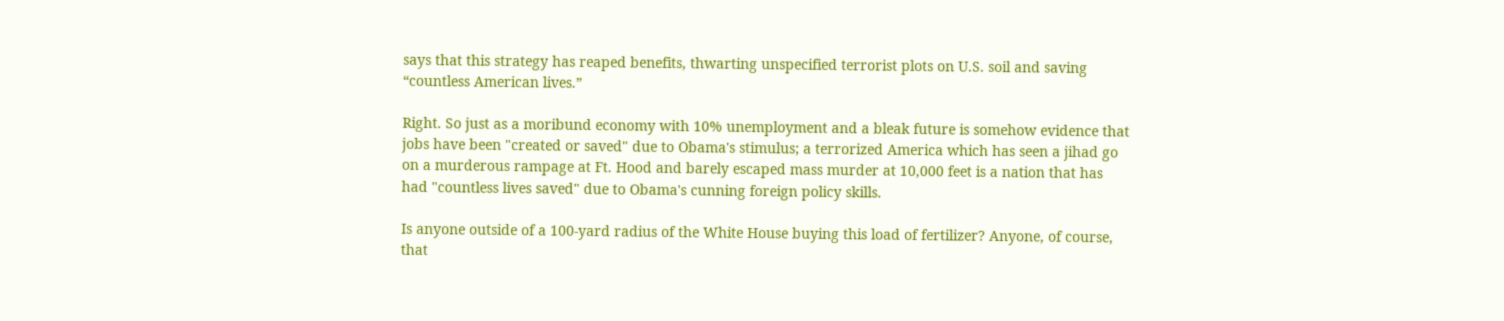says that this strategy has reaped benefits, thwarting unspecified terrorist plots on U.S. soil and saving “countless American lives.”

Right. So just as a moribund economy with 10% unemployment and a bleak future is somehow evidence that jobs have been "created or saved" due to Obama's stimulus; a terrorized America which has seen a jihad go on a murderous rampage at Ft. Hood and barely escaped mass murder at 10,000 feet is a nation that has had "countless lives saved" due to Obama's cunning foreign policy skills.

Is anyone outside of a 100-yard radius of the White House buying this load of fertilizer? Anyone, of course, that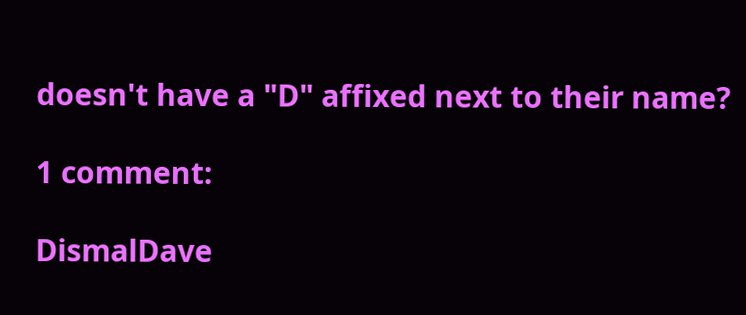doesn't have a "D" affixed next to their name?

1 comment:

DismalDave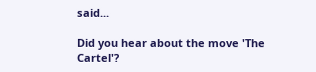said...

Did you hear about the move 'The Cartel'?